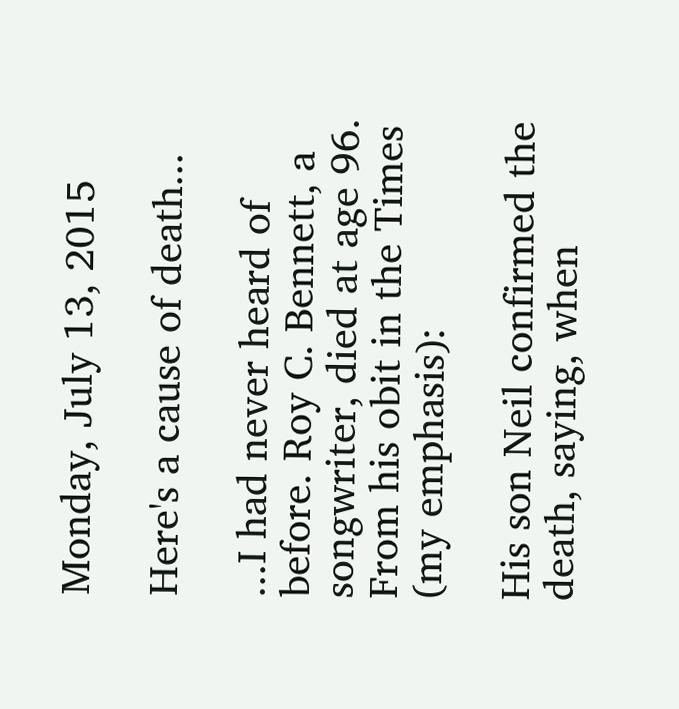Monday, July 13, 2015

Here's a cause of death...

...I had never heard of before. Roy C. Bennett, a songwriter, died at age 96. From his obit in the Times (my emphasis):

His son Neil confirmed the death, saying, when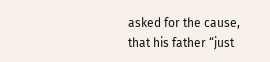asked for the cause, that his father “just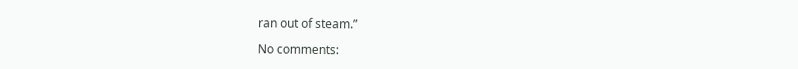ran out of steam.”

No comments: